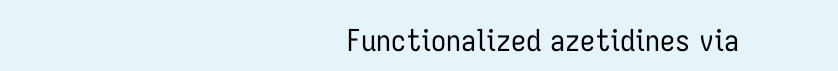Functionalized azetidines via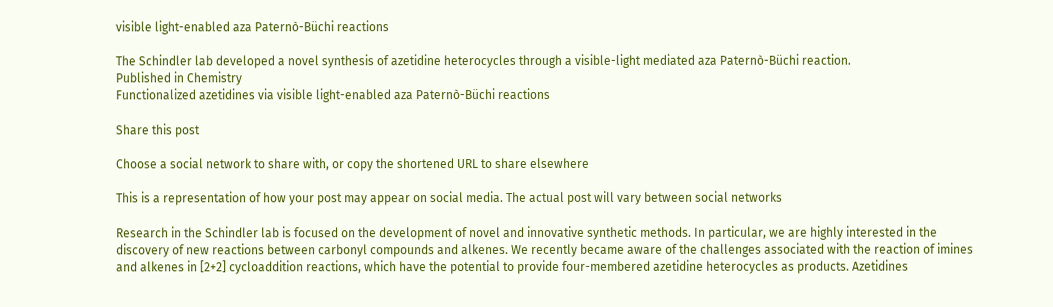visible light-enabled aza Paternò-Büchi reactions

The Schindler lab developed a novel synthesis of azetidine heterocycles through a visible-light mediated aza Paternò-Büchi reaction.
Published in Chemistry
Functionalized azetidines via visible light-enabled aza Paternò-Büchi reactions

Share this post

Choose a social network to share with, or copy the shortened URL to share elsewhere

This is a representation of how your post may appear on social media. The actual post will vary between social networks

Research in the Schindler lab is focused on the development of novel and innovative synthetic methods. In particular, we are highly interested in the discovery of new reactions between carbonyl compounds and alkenes. We recently became aware of the challenges associated with the reaction of imines and alkenes in [2+2] cycloaddition reactions, which have the potential to provide four-membered azetidine heterocycles as products. Azetidines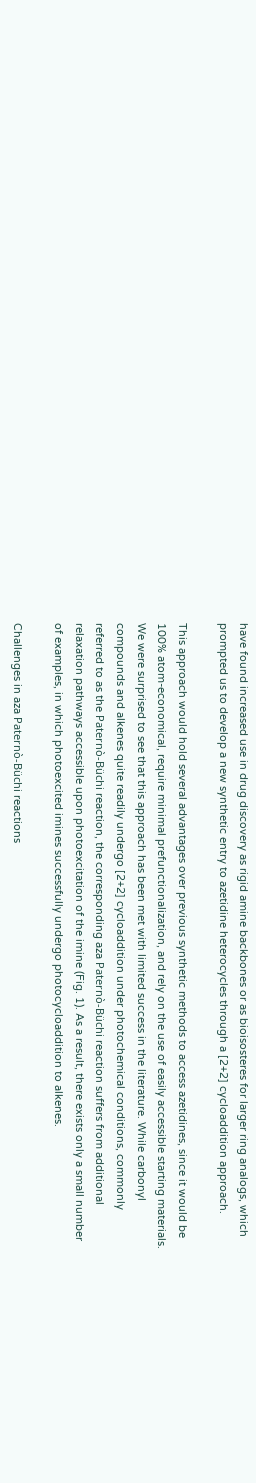have found increased use in drug discovery as rigid amine backbones or as bioisosteres for larger ring analogs, which prompted us to develop a new synthetic entry to azetidine heterocycles through a [2+2] cycloaddition approach.

This approach would hold several advantages over previous synthetic methods to access azetidines, since it would be 100% atom-economical, require minimal prefunctionalization, and rely on the use of easily accessible starting materials. We were surprised to see that this approach has been met with limited success in the literature. While carbonyl compounds and alkenes quite readily undergo [2+2] cycloaddition under photochemical conditions, commonly referred to as the Paternò-Büchi reaction, the corresponding aza Paternò-Büchi reaction suffers from additional relaxation pathways accessible upon photoexcitation of the imine (Fig. 1). As a result, there exists only a small number of examples, in which photoexcited imines successfully undergo photocycloaddition to alkenes.

Challenges in aza Paternò-Büchi reactions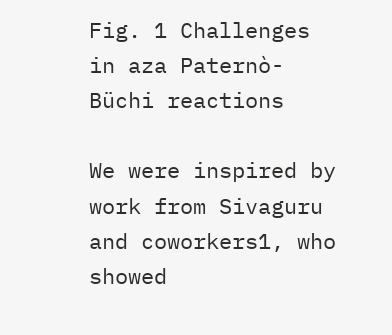Fig. 1 Challenges in aza Paternò-Büchi reactions

We were inspired by work from Sivaguru and coworkers1, who showed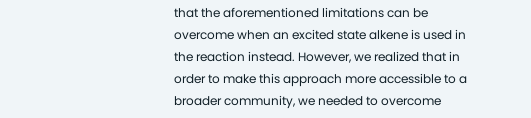that the aforementioned limitations can be overcome when an excited state alkene is used in the reaction instead. However, we realized that in order to make this approach more accessible to a broader community, we needed to overcome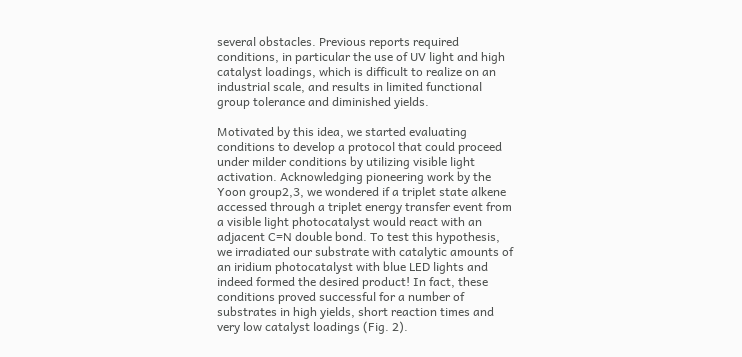several obstacles. Previous reports required conditions, in particular the use of UV light and high catalyst loadings, which is difficult to realize on an industrial scale, and results in limited functional group tolerance and diminished yields.

Motivated by this idea, we started evaluating conditions to develop a protocol that could proceed under milder conditions by utilizing visible light activation. Acknowledging pioneering work by the Yoon group2,3, we wondered if a triplet state alkene accessed through a triplet energy transfer event from a visible light photocatalyst would react with an adjacent C=N double bond. To test this hypothesis, we irradiated our substrate with catalytic amounts of an iridium photocatalyst with blue LED lights and indeed formed the desired product! In fact, these conditions proved successful for a number of substrates in high yields, short reaction times and very low catalyst loadings (Fig. 2).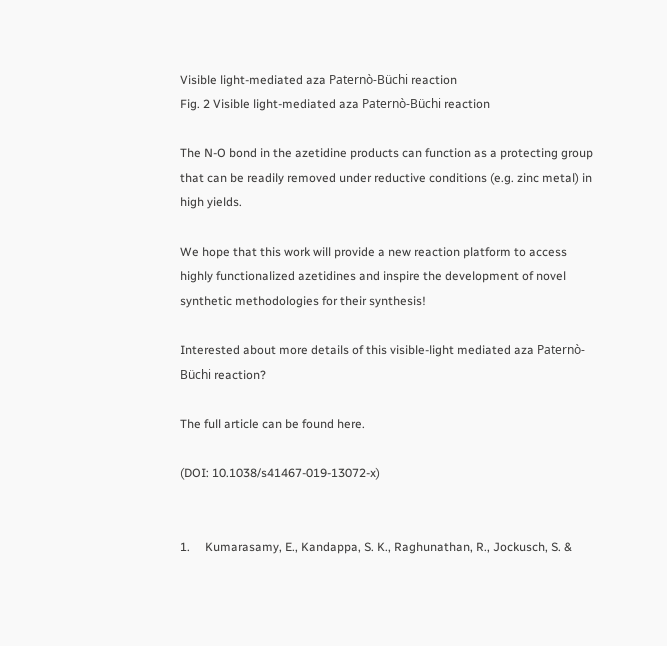Visible light-mediated aza Paternò-Büchi reaction
Fig. 2 Visible light-mediated aza Paternò-Büchi reaction

The N-O bond in the azetidine products can function as a protecting group that can be readily removed under reductive conditions (e.g. zinc metal) in high yields.

We hope that this work will provide a new reaction platform to access highly functionalized azetidines and inspire the development of novel synthetic methodologies for their synthesis!

Interested about more details of this visible-light mediated aza Paternò-Büchi reaction?

The full article can be found here.

(DOI: 10.1038/s41467-019-13072-x)


1.     Kumarasamy, E., Kandappa, S. K., Raghunathan, R., Jockusch, S. &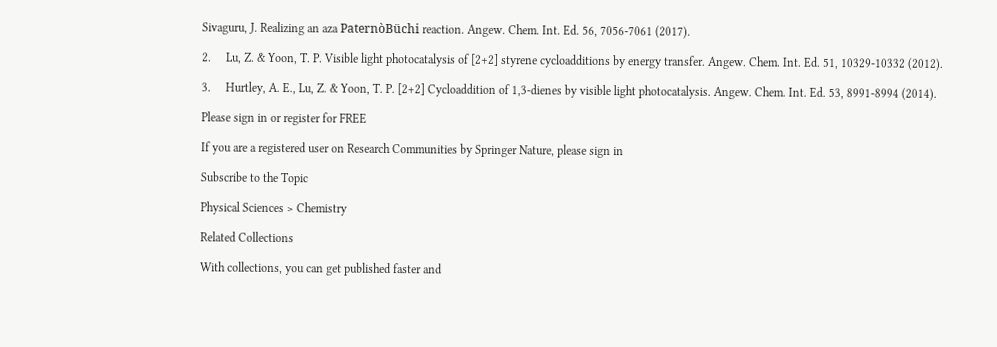Sivaguru, J. Realizing an aza PaternòBüchi reaction. Angew. Chem. Int. Ed. 56, 7056-7061 (2017).

2.     Lu, Z. & Yoon, T. P. Visible light photocatalysis of [2+2] styrene cycloadditions by energy transfer. Angew. Chem. Int. Ed. 51, 10329-10332 (2012).

3.     Hurtley, A. E., Lu, Z. & Yoon, T. P. [2+2] Cycloaddition of 1,3‐dienes by visible light photocatalysis. Angew. Chem. Int. Ed. 53, 8991-8994 (2014).

Please sign in or register for FREE

If you are a registered user on Research Communities by Springer Nature, please sign in

Subscribe to the Topic

Physical Sciences > Chemistry

Related Collections

With collections, you can get published faster and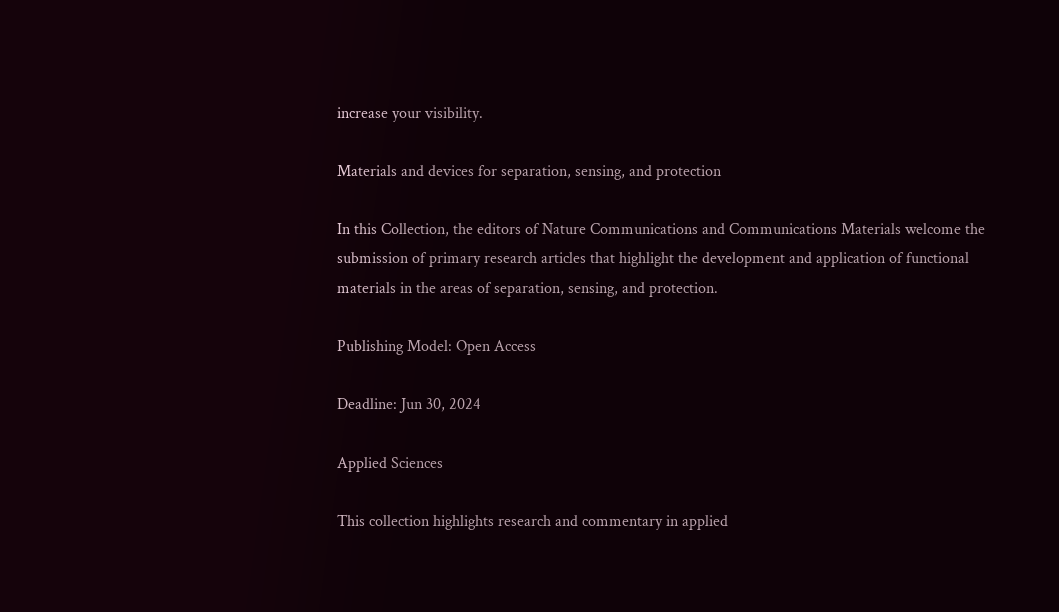increase your visibility.

Materials and devices for separation, sensing, and protection

In this Collection, the editors of Nature Communications and Communications Materials welcome the submission of primary research articles that highlight the development and application of functional materials in the areas of separation, sensing, and protection.

Publishing Model: Open Access

Deadline: Jun 30, 2024

Applied Sciences

This collection highlights research and commentary in applied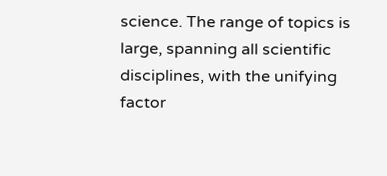science. The range of topics is large, spanning all scientific disciplines, with the unifying factor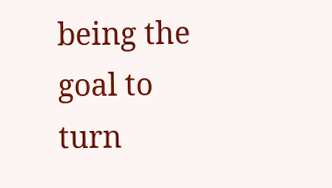being the goal to turn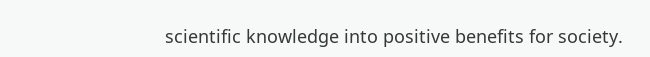scientific knowledge into positive benefits for society.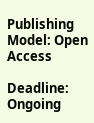Publishing Model: Open Access

Deadline: Ongoing